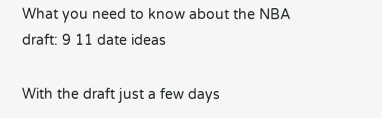What you need to know about the NBA draft: 9 11 date ideas

With the draft just a few days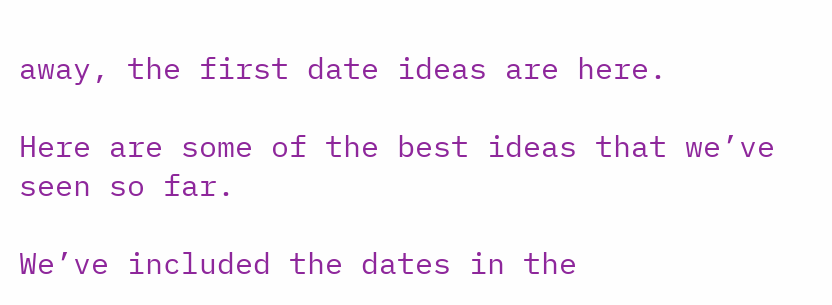away, the first date ideas are here.

Here are some of the best ideas that we’ve seen so far.

We’ve included the dates in the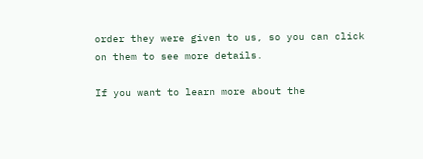order they were given to us, so you can click on them to see more details.

If you want to learn more about the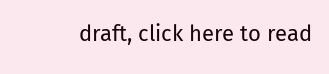draft, click here to read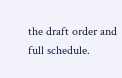the draft order and full schedule.